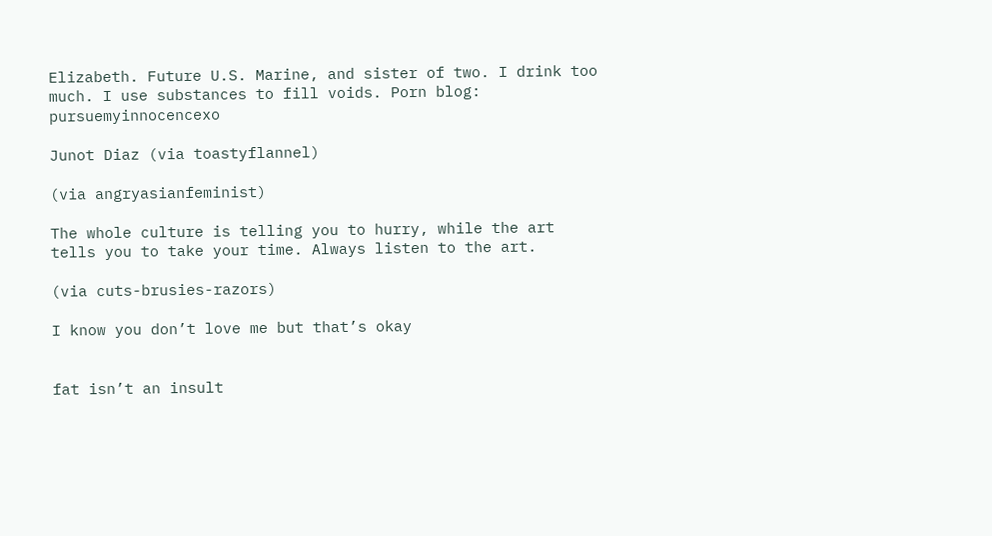Elizabeth. Future U.S. Marine, and sister of two. I drink too much. I use substances to fill voids. Porn blog: pursuemyinnocencexo

Junot Diaz (via toastyflannel)

(via angryasianfeminist)

The whole culture is telling you to hurry, while the art tells you to take your time. Always listen to the art.

(via cuts-brusies-razors)

I know you don’t love me but that’s okay


fat isn’t an insult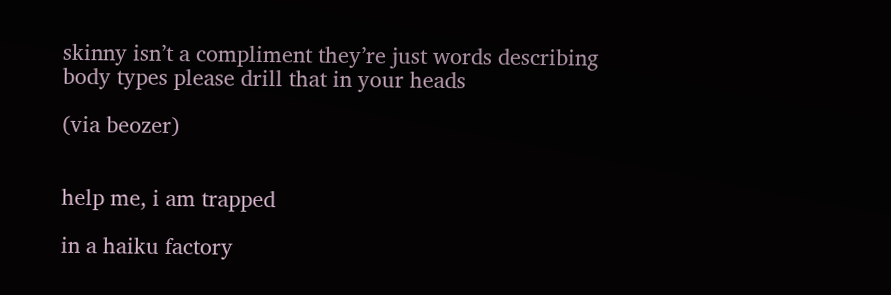skinny isn’t a compliment they’re just words describing body types please drill that in your heads

(via beozer)


help me, i am trapped

in a haiku factory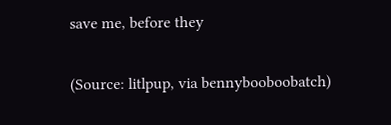save me, before they

(Source: litlpup, via bennybooboobatch)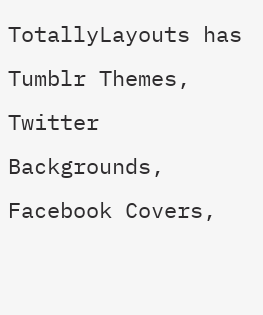TotallyLayouts has Tumblr Themes, Twitter Backgrounds, Facebook Covers,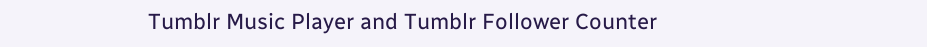Tumblr Music Player and Tumblr Follower Counter